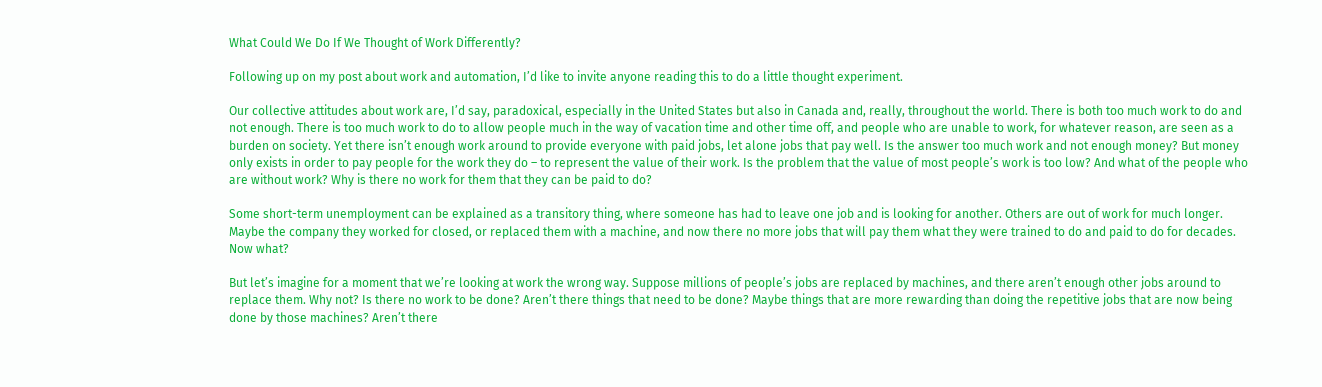What Could We Do If We Thought of Work Differently?

Following up on my post about work and automation, I’d like to invite anyone reading this to do a little thought experiment.

Our collective attitudes about work are, I’d say, paradoxical, especially in the United States but also in Canada and, really, throughout the world. There is both too much work to do and not enough. There is too much work to do to allow people much in the way of vacation time and other time off, and people who are unable to work, for whatever reason, are seen as a burden on society. Yet there isn’t enough work around to provide everyone with paid jobs, let alone jobs that pay well. Is the answer too much work and not enough money? But money only exists in order to pay people for the work they do – to represent the value of their work. Is the problem that the value of most people’s work is too low? And what of the people who are without work? Why is there no work for them that they can be paid to do?

Some short-term unemployment can be explained as a transitory thing, where someone has had to leave one job and is looking for another. Others are out of work for much longer. Maybe the company they worked for closed, or replaced them with a machine, and now there no more jobs that will pay them what they were trained to do and paid to do for decades. Now what?

But let’s imagine for a moment that we’re looking at work the wrong way. Suppose millions of people’s jobs are replaced by machines, and there aren’t enough other jobs around to replace them. Why not? Is there no work to be done? Aren’t there things that need to be done? Maybe things that are more rewarding than doing the repetitive jobs that are now being done by those machines? Aren’t there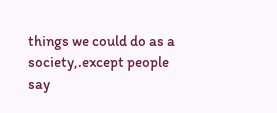things we could do as a society,.except people say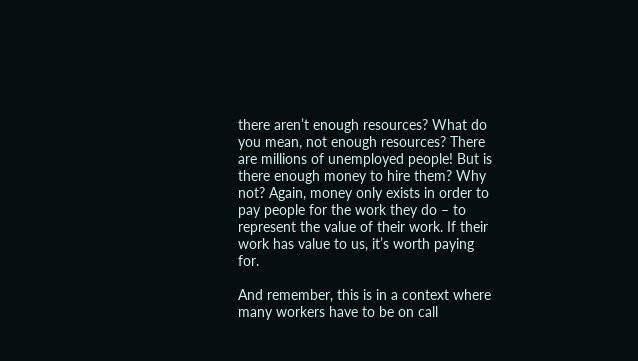there aren’t enough resources? What do you mean, not enough resources? There are millions of unemployed people! But is there enough money to hire them? Why not? Again, money only exists in order to pay people for the work they do – to represent the value of their work. If their work has value to us, it’s worth paying for.

And remember, this is in a context where many workers have to be on call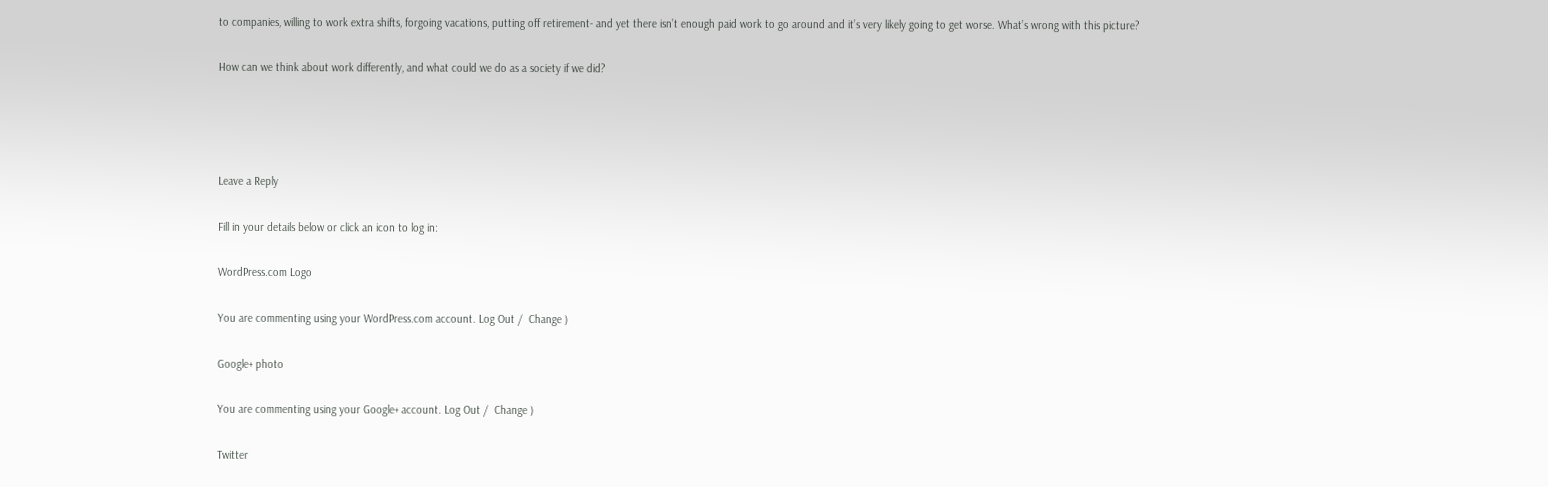to companies, willing to work extra shifts, forgoing vacations, putting off retirement- and yet there isn’t enough paid work to go around and it’s very likely going to get worse. What’s wrong with this picture?

How can we think about work differently, and what could we do as a society if we did?




Leave a Reply

Fill in your details below or click an icon to log in:

WordPress.com Logo

You are commenting using your WordPress.com account. Log Out /  Change )

Google+ photo

You are commenting using your Google+ account. Log Out /  Change )

Twitter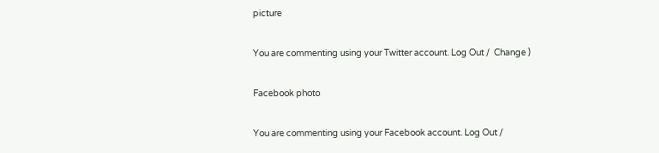picture

You are commenting using your Twitter account. Log Out /  Change )

Facebook photo

You are commenting using your Facebook account. Log Out /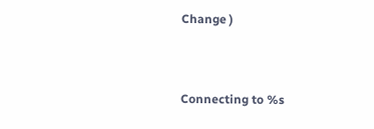Change )


Connecting to %s